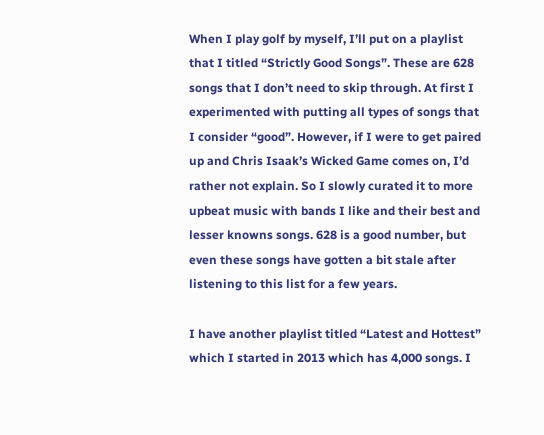When I play golf by myself, I’ll put on a playlist that I titled “Strictly Good Songs”. These are 628 songs that I don’t need to skip through. At first I experimented with putting all types of songs that I consider “good”. However, if I were to get paired up and Chris Isaak’s Wicked Game comes on, I’d rather not explain. So I slowly curated it to more upbeat music with bands I like and their best and lesser knowns songs. 628 is a good number, but even these songs have gotten a bit stale after listening to this list for a few years.

I have another playlist titled “Latest and Hottest” which I started in 2013 which has 4,000 songs. I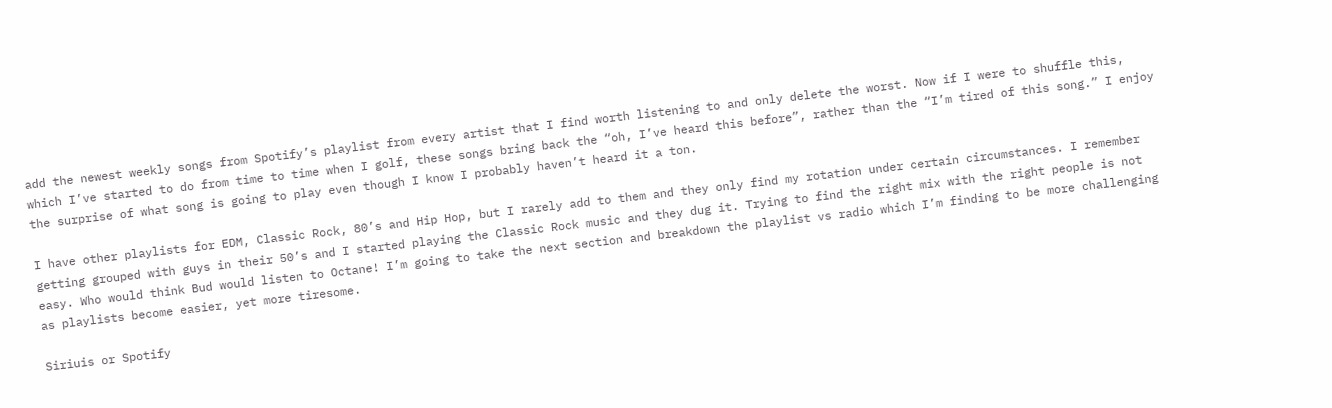add the newest weekly songs from Spotify’s playlist from every artist that I find worth listening to and only delete the worst. Now if I were to shuffle this, which I’ve started to do from time to time when I golf, these songs bring back the “oh, I’ve heard this before”, rather than the “I’m tired of this song.” I enjoy the surprise of what song is going to play even though I know I probably haven’t heard it a ton.

I have other playlists for EDM, Classic Rock, 80’s and Hip Hop, but I rarely add to them and they only find my rotation under certain circumstances. I remember getting grouped with guys in their 50’s and I started playing the Classic Rock music and they dug it. Trying to find the right mix with the right people is not easy. Who would think Bud would listen to Octane! I’m going to take the next section and breakdown the playlist vs radio which I’m finding to be more challenging as playlists become easier, yet more tiresome.

Siriuis or Spotify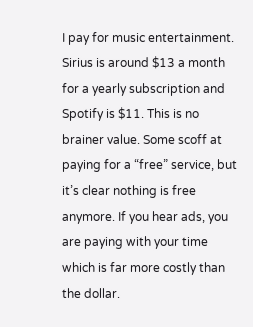I pay for music entertainment. Sirius is around $13 a month for a yearly subscription and Spotify is $11. This is no brainer value. Some scoff at paying for a “free” service, but it’s clear nothing is free anymore. If you hear ads, you are paying with your time which is far more costly than the dollar.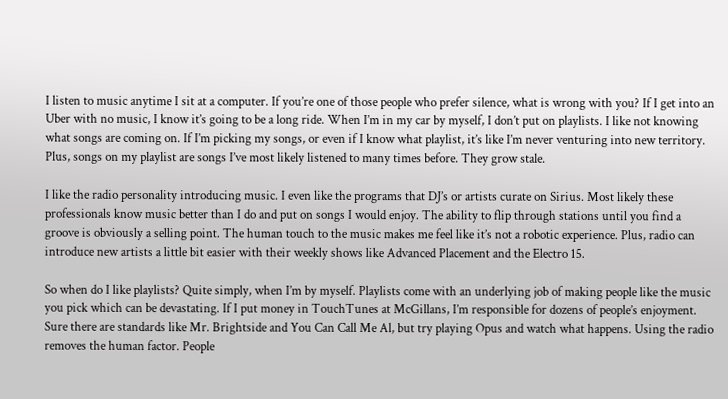I listen to music anytime I sit at a computer. If you’re one of those people who prefer silence, what is wrong with you? If I get into an Uber with no music, I know it’s going to be a long ride. When I’m in my car by myself, I don’t put on playlists. I like not knowing what songs are coming on. If I’m picking my songs, or even if I know what playlist, it’s like I’m never venturing into new territory. Plus, songs on my playlist are songs I’ve most likely listened to many times before. They grow stale.

I like the radio personality introducing music. I even like the programs that DJ’s or artists curate on Sirius. Most likely these professionals know music better than I do and put on songs I would enjoy. The ability to flip through stations until you find a groove is obviously a selling point. The human touch to the music makes me feel like it’s not a robotic experience. Plus, radio can introduce new artists a little bit easier with their weekly shows like Advanced Placement and the Electro 15.

So when do I like playlists? Quite simply, when I’m by myself. Playlists come with an underlying job of making people like the music you pick which can be devastating. If I put money in TouchTunes at McGillans, I’m responsible for dozens of people’s enjoyment. Sure there are standards like Mr. Brightside and You Can Call Me Al, but try playing Opus and watch what happens. Using the radio removes the human factor. People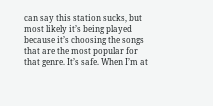can say this station sucks, but most likely it’s being played because it’s choosing the songs that are the most popular for that genre. It’s safe. When I’m at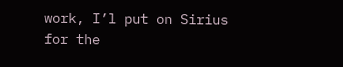work, I’l put on Sirius for the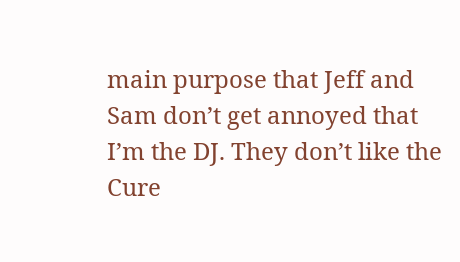main purpose that Jeff and Sam don’t get annoyed that I’m the DJ. They don’t like the Cure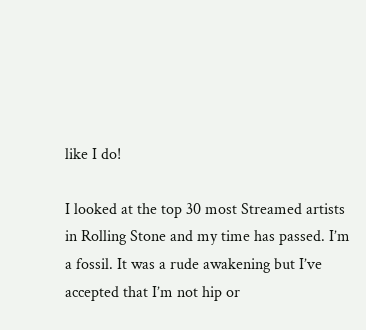like I do!

I looked at the top 30 most Streamed artists in Rolling Stone and my time has passed. I’m a fossil. It was a rude awakening but I’ve accepted that I’m not hip or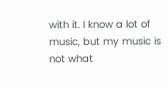with it. I know a lot of music, but my music is not what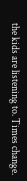the kids are listening to. Times change.